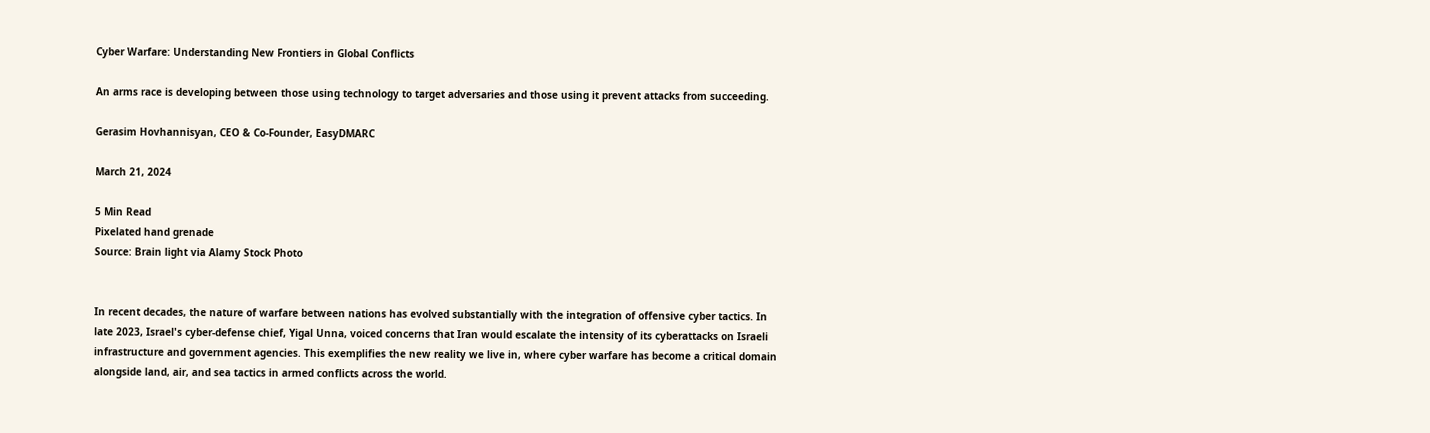Cyber Warfare: Understanding New Frontiers in Global Conflicts

An arms race is developing between those using technology to target adversaries and those using it prevent attacks from succeeding.

Gerasim Hovhannisyan, CEO & Co-Founder, EasyDMARC

March 21, 2024

5 Min Read
Pixelated hand grenade
Source: Brain light via Alamy Stock Photo


In recent decades, the nature of warfare between nations has evolved substantially with the integration of offensive cyber tactics. In late 2023, Israel's cyber-defense chief, Yigal Unna, voiced concerns that Iran would escalate the intensity of its cyberattacks on Israeli infrastructure and government agencies. This exemplifies the new reality we live in, where cyber warfare has become a critical domain alongside land, air, and sea tactics in armed conflicts across the world.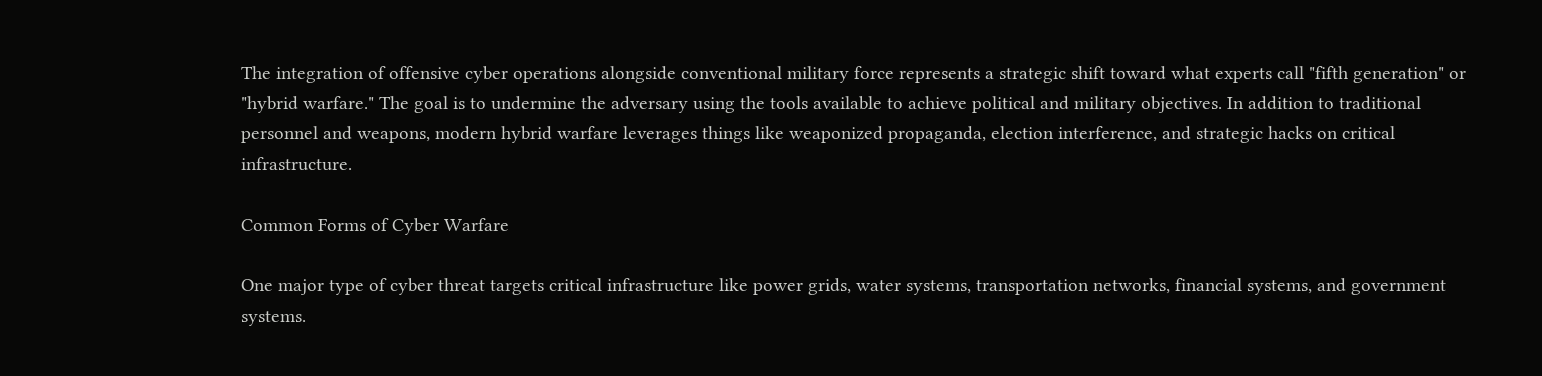The integration of offensive cyber operations alongside conventional military force represents a strategic shift toward what experts call "fifth generation" or "hybrid warfare." The goal is to undermine the adversary using the tools available to achieve political and military objectives. In addition to traditional personnel and weapons, modern hybrid warfare leverages things like weaponized propaganda, election interference, and strategic hacks on critical infrastructure.

Common Forms of Cyber Warfare

One major type of cyber threat targets critical infrastructure like power grids, water systems, transportation networks, financial systems, and government systems.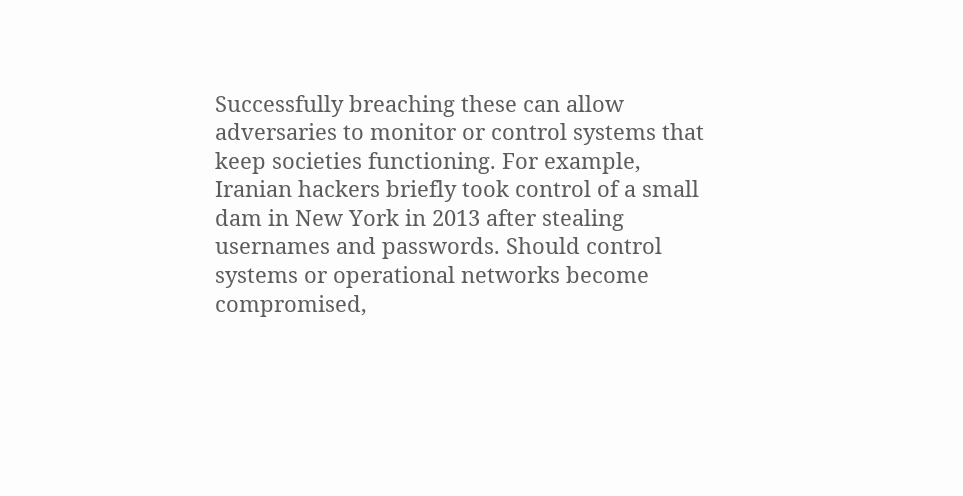Successfully breaching these can allow adversaries to monitor or control systems that keep societies functioning. For example, Iranian hackers briefly took control of a small dam in New York in 2013 after stealing usernames and passwords. Should control systems or operational networks become compromised,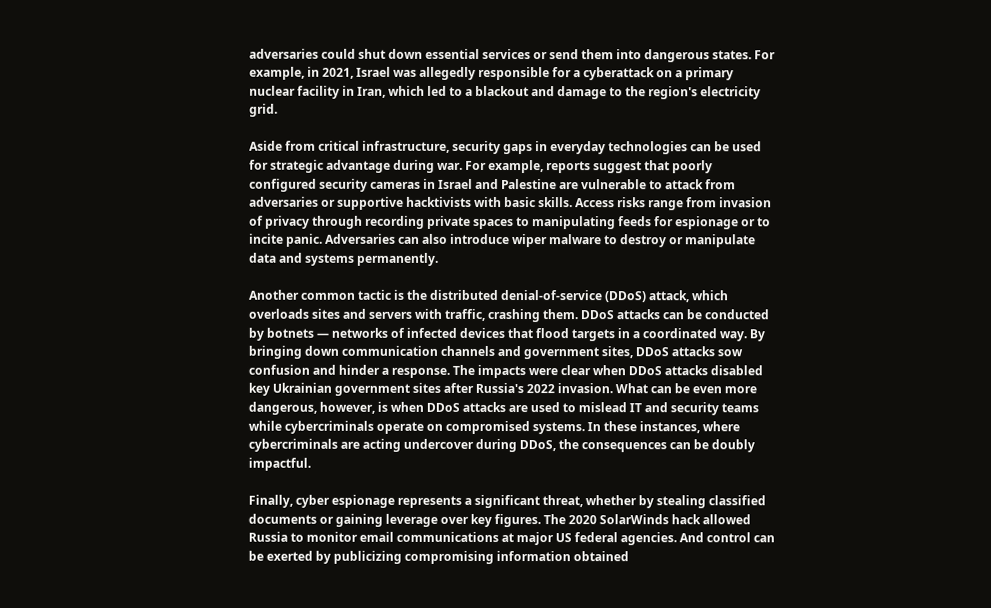adversaries could shut down essential services or send them into dangerous states. For example, in 2021, Israel was allegedly responsible for a cyberattack on a primary nuclear facility in Iran, which led to a blackout and damage to the region's electricity grid.

Aside from critical infrastructure, security gaps in everyday technologies can be used for strategic advantage during war. For example, reports suggest that poorly configured security cameras in Israel and Palestine are vulnerable to attack from adversaries or supportive hacktivists with basic skills. Access risks range from invasion of privacy through recording private spaces to manipulating feeds for espionage or to incite panic. Adversaries can also introduce wiper malware to destroy or manipulate data and systems permanently.

Another common tactic is the distributed denial-of-service (DDoS) attack, which overloads sites and servers with traffic, crashing them. DDoS attacks can be conducted by botnets — networks of infected devices that flood targets in a coordinated way. By bringing down communication channels and government sites, DDoS attacks sow confusion and hinder a response. The impacts were clear when DDoS attacks disabled key Ukrainian government sites after Russia's 2022 invasion. What can be even more dangerous, however, is when DDoS attacks are used to mislead IT and security teams while cybercriminals operate on compromised systems. In these instances, where cybercriminals are acting undercover during DDoS, the consequences can be doubly impactful.

Finally, cyber espionage represents a significant threat, whether by stealing classified documents or gaining leverage over key figures. The 2020 SolarWinds hack allowed Russia to monitor email communications at major US federal agencies. And control can be exerted by publicizing compromising information obtained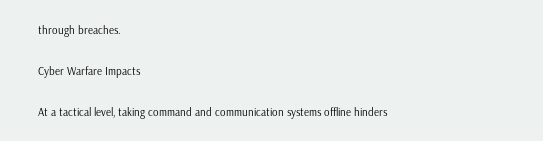through breaches.

Cyber Warfare Impacts

At a tactical level, taking command and communication systems offline hinders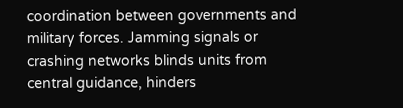coordination between governments and military forces. Jamming signals or crashing networks blinds units from central guidance, hinders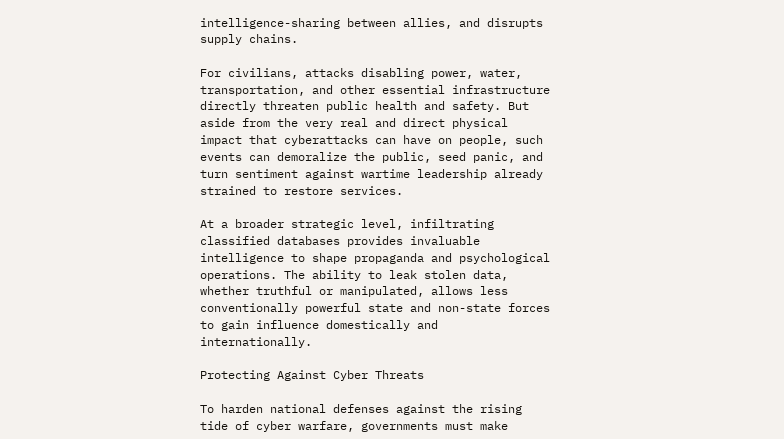intelligence-sharing between allies, and disrupts supply chains.

For civilians, attacks disabling power, water, transportation, and other essential infrastructure directly threaten public health and safety. But aside from the very real and direct physical impact that cyberattacks can have on people, such events can demoralize the public, seed panic, and turn sentiment against wartime leadership already strained to restore services.

At a broader strategic level, infiltrating classified databases provides invaluable intelligence to shape propaganda and psychological operations. The ability to leak stolen data, whether truthful or manipulated, allows less conventionally powerful state and non-state forces to gain influence domestically and internationally.

Protecting Against Cyber Threats

To harden national defenses against the rising tide of cyber warfare, governments must make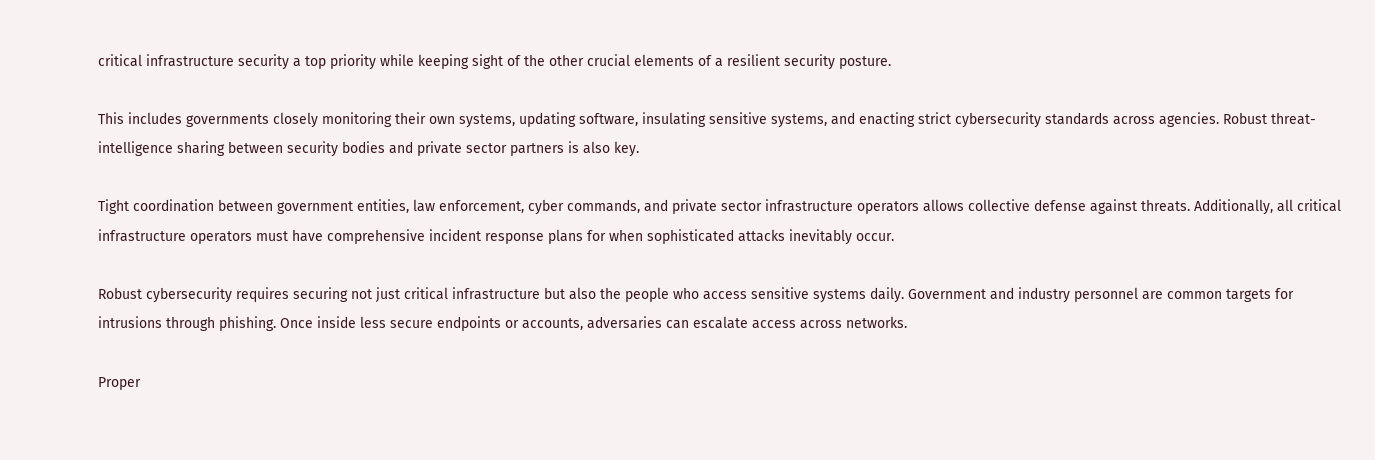critical infrastructure security a top priority while keeping sight of the other crucial elements of a resilient security posture.

This includes governments closely monitoring their own systems, updating software, insulating sensitive systems, and enacting strict cybersecurity standards across agencies. Robust threat-intelligence sharing between security bodies and private sector partners is also key.

Tight coordination between government entities, law enforcement, cyber commands, and private sector infrastructure operators allows collective defense against threats. Additionally, all critical infrastructure operators must have comprehensive incident response plans for when sophisticated attacks inevitably occur.

Robust cybersecurity requires securing not just critical infrastructure but also the people who access sensitive systems daily. Government and industry personnel are common targets for intrusions through phishing. Once inside less secure endpoints or accounts, adversaries can escalate access across networks.

Proper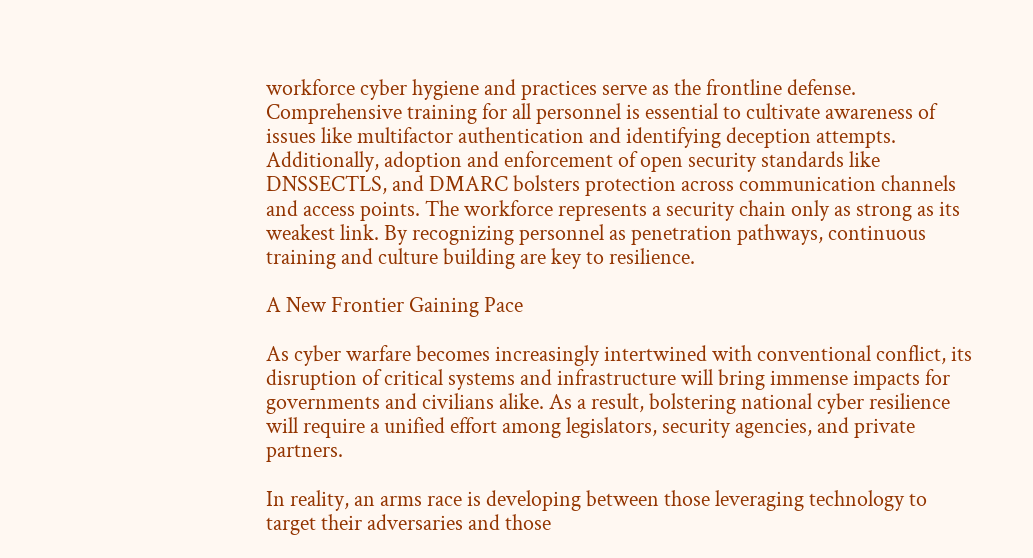workforce cyber hygiene and practices serve as the frontline defense. Comprehensive training for all personnel is essential to cultivate awareness of issues like multifactor authentication and identifying deception attempts. Additionally, adoption and enforcement of open security standards like DNSSECTLS, and DMARC bolsters protection across communication channels and access points. The workforce represents a security chain only as strong as its weakest link. By recognizing personnel as penetration pathways, continuous training and culture building are key to resilience.

A New Frontier Gaining Pace

As cyber warfare becomes increasingly intertwined with conventional conflict, its disruption of critical systems and infrastructure will bring immense impacts for governments and civilians alike. As a result, bolstering national cyber resilience will require a unified effort among legislators, security agencies, and private partners.

In reality, an arms race is developing between those leveraging technology to target their adversaries and those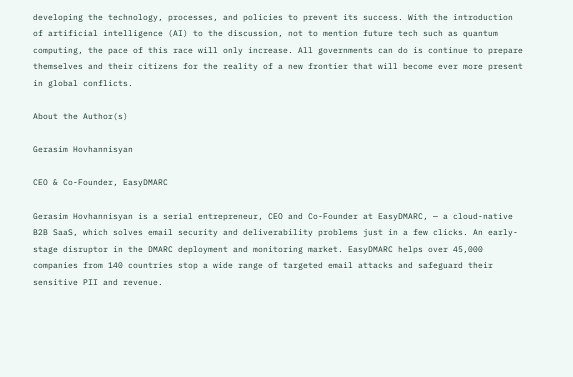developing the technology, processes, and policies to prevent its success. With the introduction of artificial intelligence (AI) to the discussion, not to mention future tech such as quantum computing, the pace of this race will only increase. All governments can do is continue to prepare themselves and their citizens for the reality of a new frontier that will become ever more present in global conflicts.

About the Author(s)

Gerasim Hovhannisyan

CEO & Co-Founder, EasyDMARC

Gerasim Hovhannisyan is a serial entrepreneur, CEO and Co-Founder at EasyDMARC, — a cloud-native B2B SaaS, which solves email security and deliverability problems just in a few clicks. An early-stage disruptor in the DMARC deployment and monitoring market. EasyDMARC helps over 45,000 companies from 140 countries stop a wide range of targeted email attacks and safeguard their sensitive PII and revenue.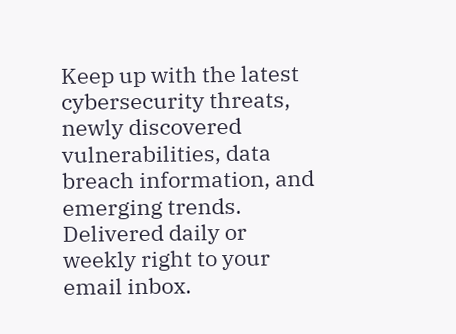Keep up with the latest cybersecurity threats, newly discovered vulnerabilities, data breach information, and emerging trends. Delivered daily or weekly right to your email inbox.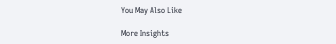You May Also Like

More Insights